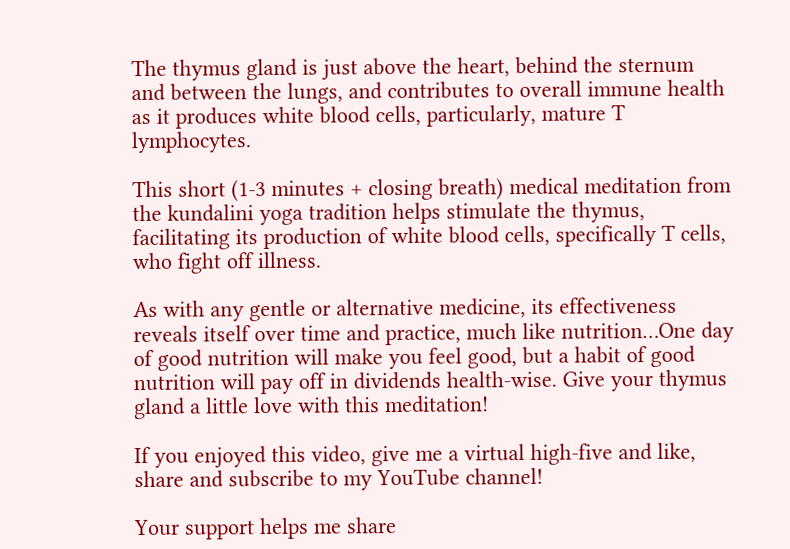The thymus gland is just above the heart, behind the sternum and between the lungs, and contributes to overall immune health as it produces white blood cells, particularly, mature T lymphocytes.

This short (1-3 minutes + closing breath) medical meditation from the kundalini yoga tradition helps stimulate the thymus, facilitating its production of white blood cells, specifically T cells, who fight off illness.

As with any gentle or alternative medicine, its effectiveness reveals itself over time and practice, much like nutrition…One day of good nutrition will make you feel good, but a habit of good nutrition will pay off in dividends health-wise. Give your thymus gland a little love with this meditation!

If you enjoyed this video, give me a virtual high-five and like, share and subscribe to my YouTube channel!

Your support helps me share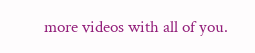more videos with all of you.